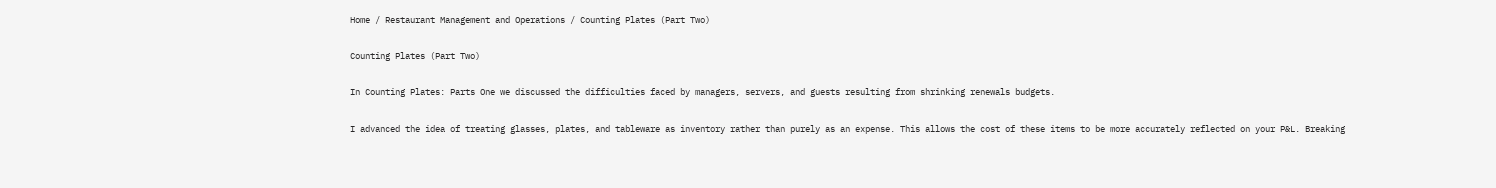Home / Restaurant Management and Operations / Counting Plates (Part Two)

Counting Plates (Part Two)

In Counting Plates: Parts One we discussed the difficulties faced by managers, servers, and guests resulting from shrinking renewals budgets.

I advanced the idea of treating glasses, plates, and tableware as inventory rather than purely as an expense. This allows the cost of these items to be more accurately reflected on your P&L. Breaking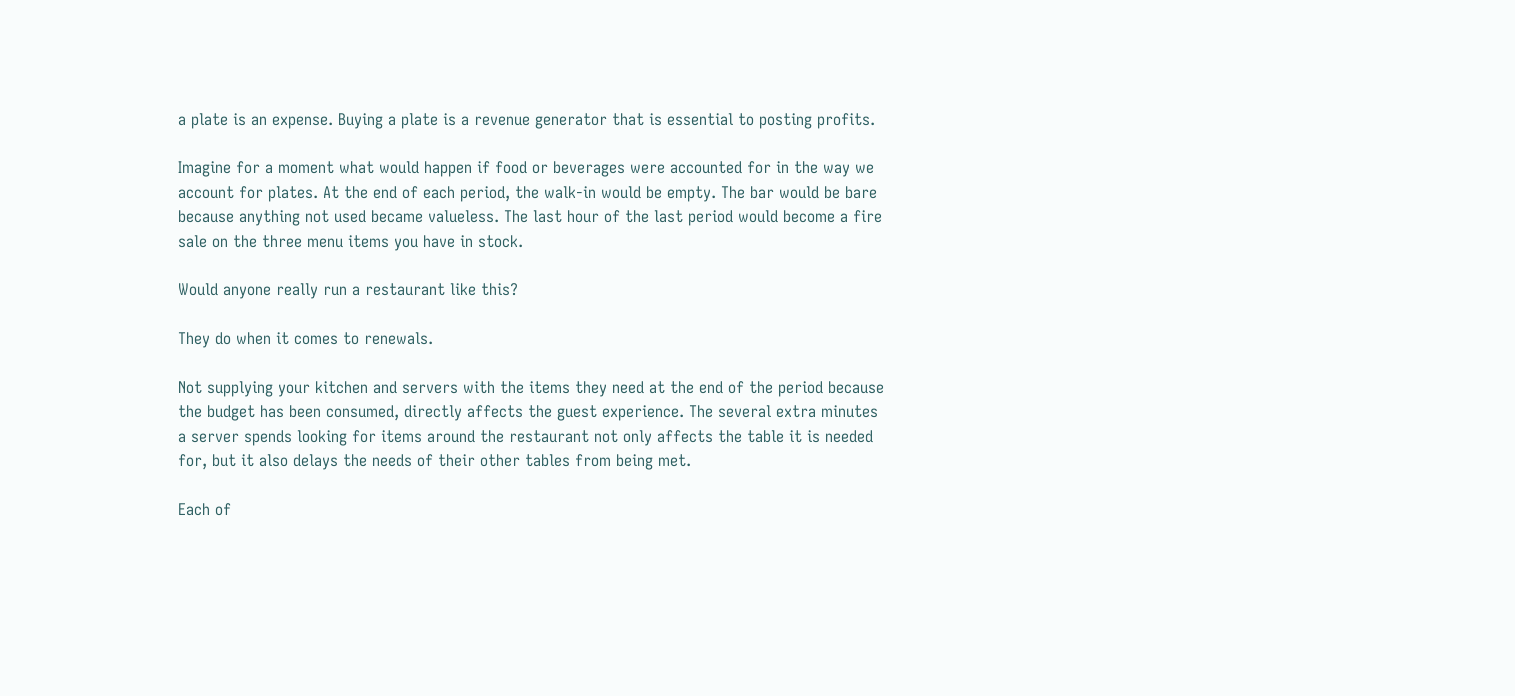a plate is an expense. Buying a plate is a revenue generator that is essential to posting profits.

Imagine for a moment what would happen if food or beverages were accounted for in the way we account for plates. At the end of each period, the walk-in would be empty. The bar would be bare because anything not used became valueless. The last hour of the last period would become a fire sale on the three menu items you have in stock.

Would anyone really run a restaurant like this?

They do when it comes to renewals.

Not supplying your kitchen and servers with the items they need at the end of the period because the budget has been consumed, directly affects the guest experience. The several extra minutes a server spends looking for items around the restaurant not only affects the table it is needed for, but it also delays the needs of their other tables from being met.

Each of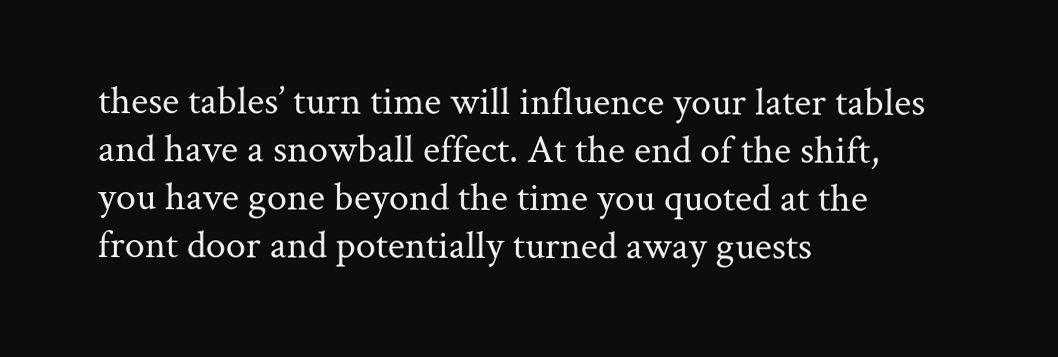these tables’ turn time will influence your later tables and have a snowball effect. At the end of the shift, you have gone beyond the time you quoted at the front door and potentially turned away guests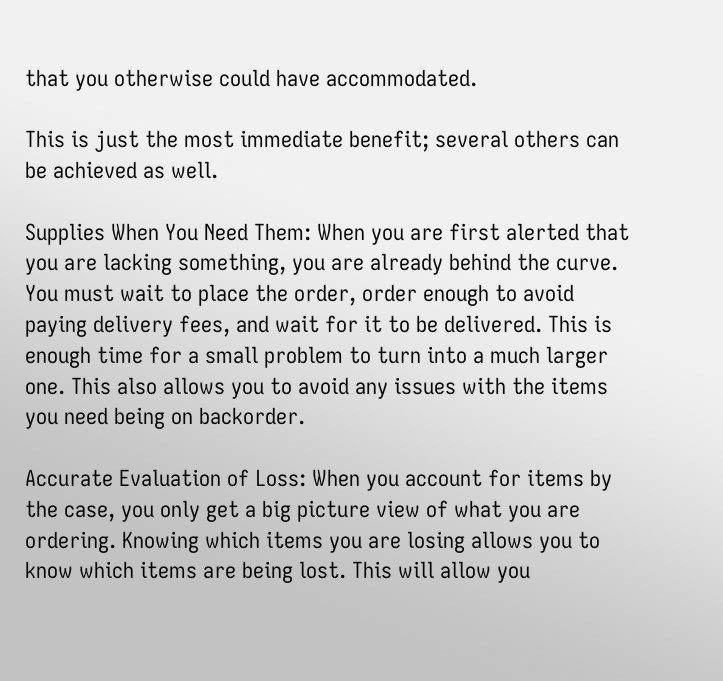that you otherwise could have accommodated.

This is just the most immediate benefit; several others can be achieved as well.

Supplies When You Need Them: When you are first alerted that you are lacking something, you are already behind the curve. You must wait to place the order, order enough to avoid paying delivery fees, and wait for it to be delivered. This is enough time for a small problem to turn into a much larger one. This also allows you to avoid any issues with the items you need being on backorder.

Accurate Evaluation of Loss: When you account for items by the case, you only get a big picture view of what you are ordering. Knowing which items you are losing allows you to know which items are being lost. This will allow you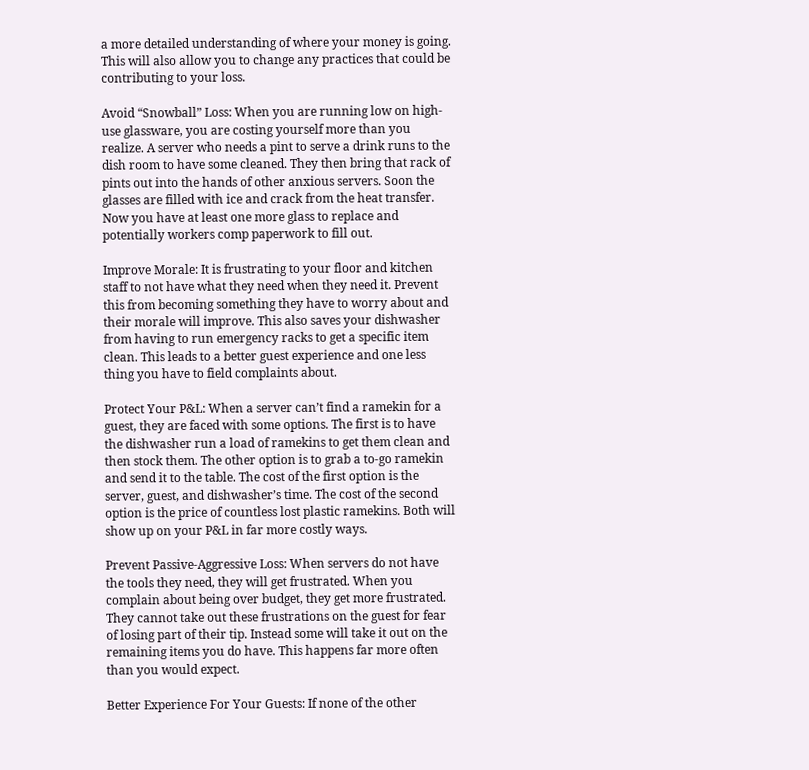a more detailed understanding of where your money is going. This will also allow you to change any practices that could be contributing to your loss.

Avoid “Snowball” Loss: When you are running low on high-use glassware, you are costing yourself more than you realize. A server who needs a pint to serve a drink runs to the dish room to have some cleaned. They then bring that rack of pints out into the hands of other anxious servers. Soon the glasses are filled with ice and crack from the heat transfer. Now you have at least one more glass to replace and potentially workers comp paperwork to fill out.

Improve Morale: It is frustrating to your floor and kitchen staff to not have what they need when they need it. Prevent this from becoming something they have to worry about and their morale will improve. This also saves your dishwasher from having to run emergency racks to get a specific item clean. This leads to a better guest experience and one less thing you have to field complaints about.

Protect Your P&L: When a server can’t find a ramekin for a guest, they are faced with some options. The first is to have the dishwasher run a load of ramekins to get them clean and then stock them. The other option is to grab a to-go ramekin and send it to the table. The cost of the first option is the server, guest, and dishwasher’s time. The cost of the second option is the price of countless lost plastic ramekins. Both will show up on your P&L in far more costly ways.

Prevent Passive-Aggressive Loss: When servers do not have the tools they need, they will get frustrated. When you complain about being over budget, they get more frustrated. They cannot take out these frustrations on the guest for fear of losing part of their tip. Instead some will take it out on the remaining items you do have. This happens far more often than you would expect.

Better Experience For Your Guests: If none of the other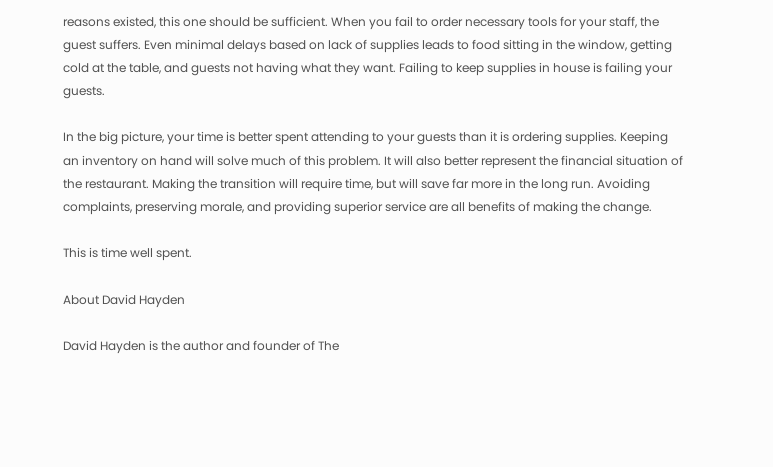reasons existed, this one should be sufficient. When you fail to order necessary tools for your staff, the guest suffers. Even minimal delays based on lack of supplies leads to food sitting in the window, getting cold at the table, and guests not having what they want. Failing to keep supplies in house is failing your guests.

In the big picture, your time is better spent attending to your guests than it is ordering supplies. Keeping an inventory on hand will solve much of this problem. It will also better represent the financial situation of the restaurant. Making the transition will require time, but will save far more in the long run. Avoiding complaints, preserving morale, and providing superior service are all benefits of making the change.

This is time well spent.

About David Hayden

David Hayden is the author and founder of The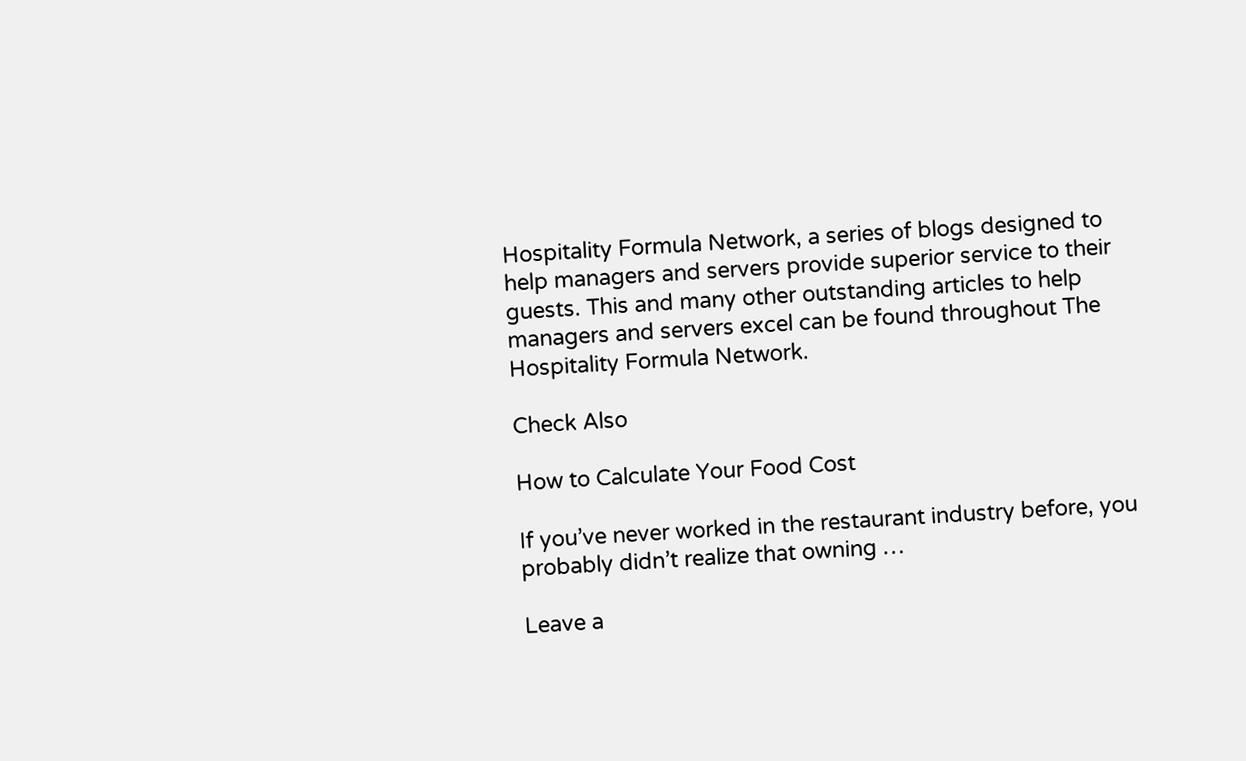Hospitality Formula Network, a series of blogs designed to help managers and servers provide superior service to their guests. This and many other outstanding articles to help managers and servers excel can be found throughout The Hospitality Formula Network.

Check Also

How to Calculate Your Food Cost

If you’ve never worked in the restaurant industry before, you probably didn’t realize that owning …

Leave a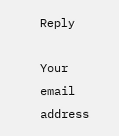Reply

Your email address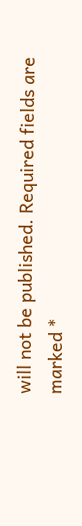will not be published. Required fields are marked *